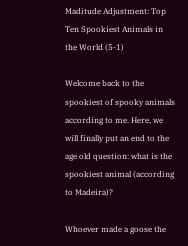Maditude Adjustment: Top Ten Spookiest Animals in the World (5-1)

Welcome back to the spookiest of spooky animals according to me. Here, we will finally put an end to the age old question: what is the spookiest animal (according to Madeira)?

Whoever made a goose the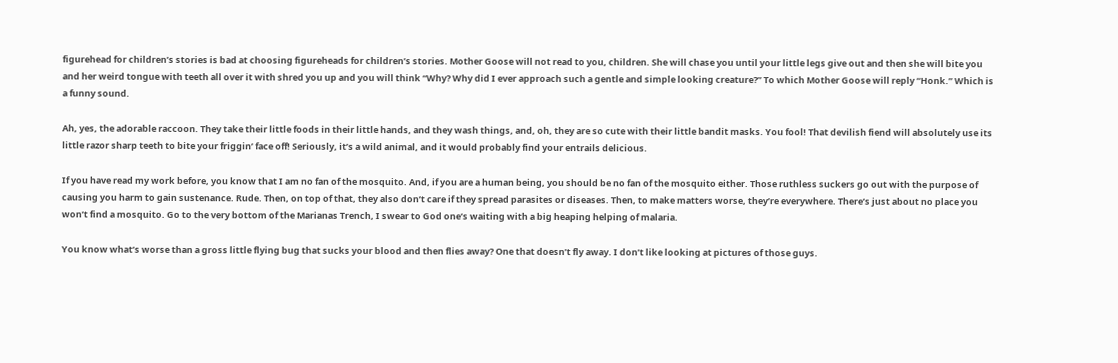figurehead for children’s stories is bad at choosing figureheads for children’s stories. Mother Goose will not read to you, children. She will chase you until your little legs give out and then she will bite you and her weird tongue with teeth all over it with shred you up and you will think “Why? Why did I ever approach such a gentle and simple looking creature?” To which Mother Goose will reply “Honk.” Which is a funny sound.

Ah, yes, the adorable raccoon. They take their little foods in their little hands, and they wash things, and, oh, they are so cute with their little bandit masks. You fool! That devilish fiend will absolutely use its little razor sharp teeth to bite your friggin’ face off! Seriously, it’s a wild animal, and it would probably find your entrails delicious.

If you have read my work before, you know that I am no fan of the mosquito. And, if you are a human being, you should be no fan of the mosquito either. Those ruthless suckers go out with the purpose of causing you harm to gain sustenance. Rude. Then, on top of that, they also don’t care if they spread parasites or diseases. Then, to make matters worse, they’re everywhere. There’s just about no place you won’t find a mosquito. Go to the very bottom of the Marianas Trench, I swear to God one’s waiting with a big heaping helping of malaria.

You know what’s worse than a gross little flying bug that sucks your blood and then flies away? One that doesn’t fly away. I don’t like looking at pictures of those guys.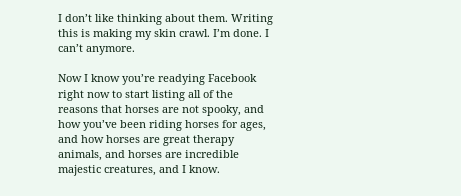I don’t like thinking about them. Writing this is making my skin crawl. I’m done. I can’t anymore.

Now I know you’re readying Facebook right now to start listing all of the reasons that horses are not spooky, and how you’ve been riding horses for ages, and how horses are great therapy animals, and horses are incredible majestic creatures, and I know.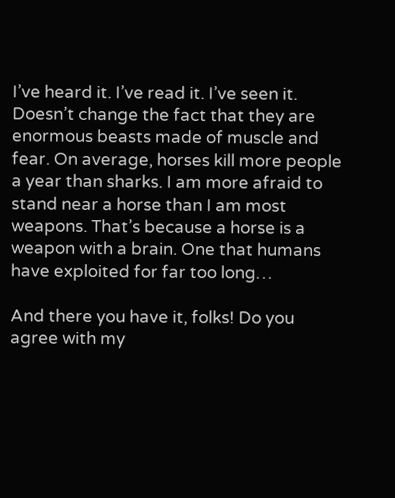I’ve heard it. I’ve read it. I’ve seen it. Doesn’t change the fact that they are enormous beasts made of muscle and fear. On average, horses kill more people a year than sharks. I am more afraid to stand near a horse than I am most weapons. That’s because a horse is a weapon with a brain. One that humans have exploited for far too long…

And there you have it, folks! Do you agree with my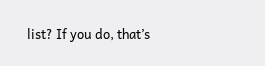list? If you do, that’s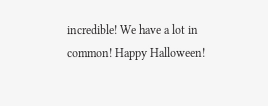incredible! We have a lot in common! Happy Halloween!